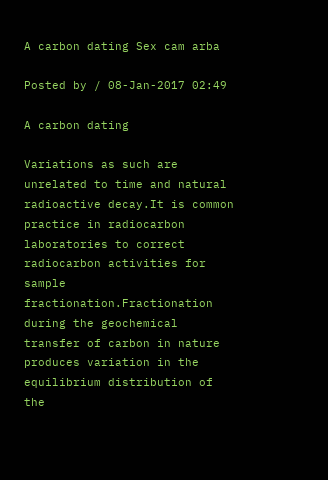A carbon dating Sex cam arba

Posted by / 08-Jan-2017 02:49

A carbon dating

Variations as such are unrelated to time and natural radioactive decay.It is common practice in radiocarbon laboratories to correct radiocarbon activities for sample fractionation.Fractionation during the geochemical transfer of carbon in nature produces variation in the equilibrium distribution of the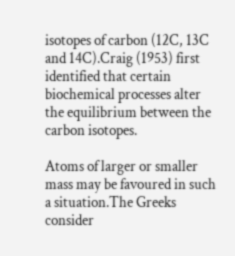isotopes of carbon (12C, 13C and 14C).Craig (1953) first identified that certain biochemical processes alter the equilibrium between the carbon isotopes.

Atoms of larger or smaller mass may be favoured in such a situation.The Greeks consider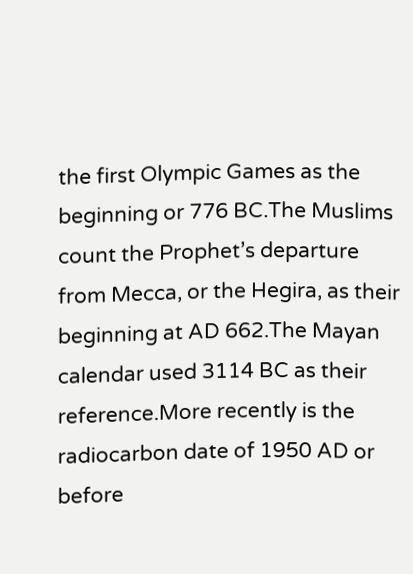the first Olympic Games as the beginning or 776 BC.The Muslims count the Prophet’s departure from Mecca, or the Hegira, as their beginning at AD 662.The Mayan calendar used 3114 BC as their reference.More recently is the radiocarbon date of 1950 AD or before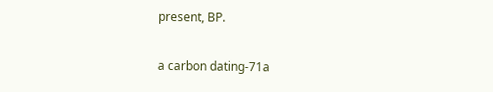present, BP.

a carbon dating-71a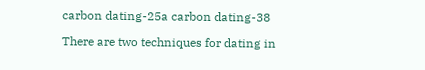carbon dating-25a carbon dating-38

There are two techniques for dating in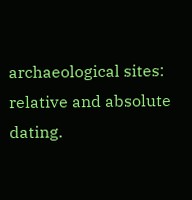archaeological sites: relative and absolute dating.